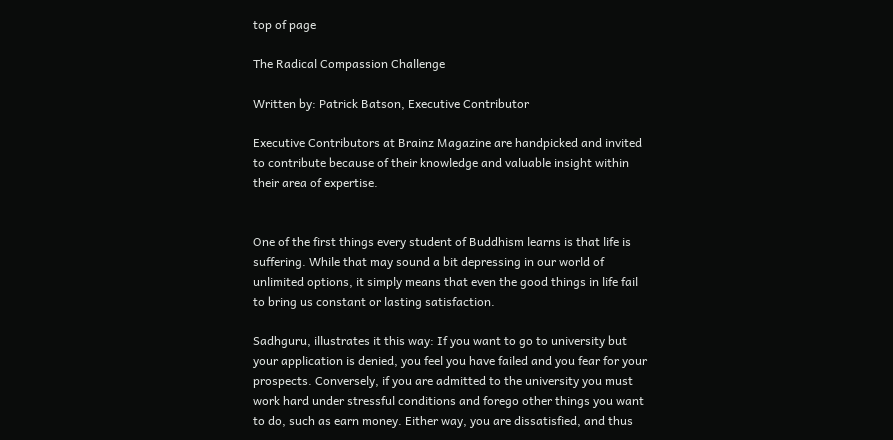top of page

The Radical Compassion Challenge

Written by: Patrick Batson, Executive Contributor

Executive Contributors at Brainz Magazine are handpicked and invited to contribute because of their knowledge and valuable insight within their area of expertise.


One of the first things every student of Buddhism learns is that life is suffering. While that may sound a bit depressing in our world of unlimited options, it simply means that even the good things in life fail to bring us constant or lasting satisfaction.

Sadhguru, illustrates it this way: If you want to go to university but your application is denied, you feel you have failed and you fear for your prospects. Conversely, if you are admitted to the university you must work hard under stressful conditions and forego other things you want to do, such as earn money. Either way, you are dissatisfied, and thus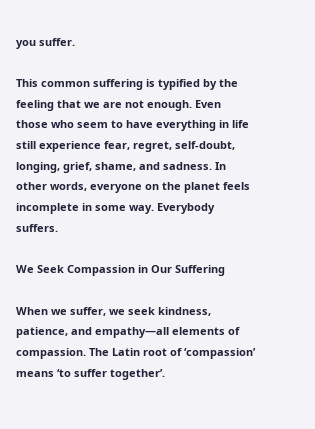you suffer.

This common suffering is typified by the feeling that we are not enough. Even those who seem to have everything in life still experience fear, regret, self-doubt, longing, grief, shame, and sadness. In other words, everyone on the planet feels incomplete in some way. Everybody suffers.

We Seek Compassion in Our Suffering

When we suffer, we seek kindness, patience, and empathy—all elements of compassion. The Latin root of ‘compassion’ means ‘to suffer together’.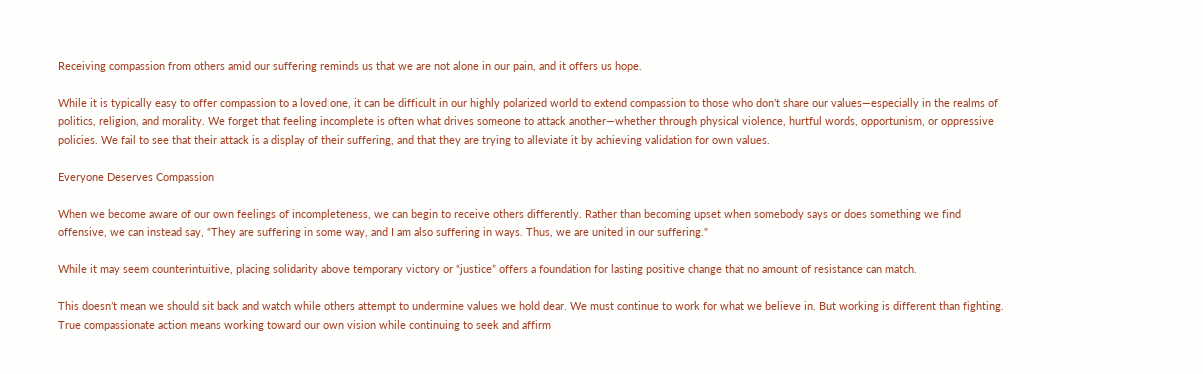Receiving compassion from others amid our suffering reminds us that we are not alone in our pain, and it offers us hope.

While it is typically easy to offer compassion to a loved one, it can be difficult in our highly polarized world to extend compassion to those who don’t share our values—especially in the realms of politics, religion, and morality. We forget that feeling incomplete is often what drives someone to attack another—whether through physical violence, hurtful words, opportunism, or oppressive policies. We fail to see that their attack is a display of their suffering, and that they are trying to alleviate it by achieving validation for own values.

Everyone Deserves Compassion

When we become aware of our own feelings of incompleteness, we can begin to receive others differently. Rather than becoming upset when somebody says or does something we find offensive, we can instead say, “They are suffering in some way, and I am also suffering in ways. Thus, we are united in our suffering."

While it may seem counterintuitive, placing solidarity above temporary victory or “justice” offers a foundation for lasting positive change that no amount of resistance can match.

This doesn’t mean we should sit back and watch while others attempt to undermine values we hold dear. We must continue to work for what we believe in. But working is different than fighting. True compassionate action means working toward our own vision while continuing to seek and affirm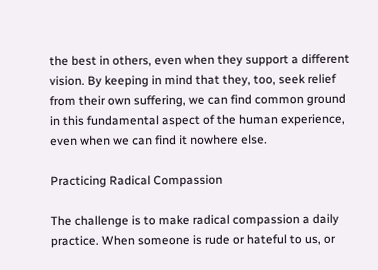the best in others, even when they support a different vision. By keeping in mind that they, too, seek relief from their own suffering, we can find common ground in this fundamental aspect of the human experience, even when we can find it nowhere else.

Practicing Radical Compassion

The challenge is to make radical compassion a daily practice. When someone is rude or hateful to us, or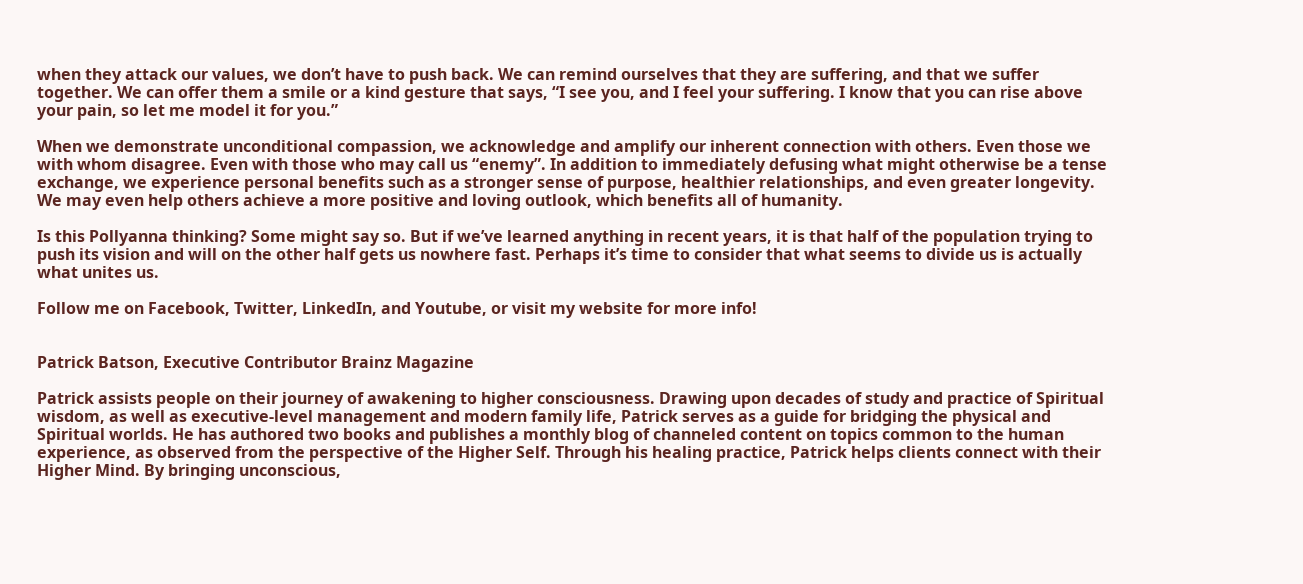when they attack our values, we don’t have to push back. We can remind ourselves that they are suffering, and that we suffer together. We can offer them a smile or a kind gesture that says, “I see you, and I feel your suffering. I know that you can rise above your pain, so let me model it for you.”

When we demonstrate unconditional compassion, we acknowledge and amplify our inherent connection with others. Even those we with whom disagree. Even with those who may call us “enemy”. In addition to immediately defusing what might otherwise be a tense exchange, we experience personal benefits such as a stronger sense of purpose, healthier relationships, and even greater longevity. We may even help others achieve a more positive and loving outlook, which benefits all of humanity.

Is this Pollyanna thinking? Some might say so. But if we’ve learned anything in recent years, it is that half of the population trying to push its vision and will on the other half gets us nowhere fast. Perhaps it’s time to consider that what seems to divide us is actually what unites us.

Follow me on Facebook, Twitter, LinkedIn, and Youtube, or visit my website for more info!


Patrick Batson, Executive Contributor Brainz Magazine

Patrick assists people on their journey of awakening to higher consciousness. Drawing upon decades of study and practice of Spiritual wisdom, as well as executive-level management and modern family life, Patrick serves as a guide for bridging the physical and Spiritual worlds. He has authored two books and publishes a monthly blog of channeled content on topics common to the human experience, as observed from the perspective of the Higher Self. Through his healing practice, Patrick helps clients connect with their Higher Mind. By bringing unconscious,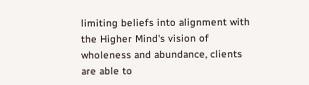limiting beliefs into alignment with the Higher Mind's vision of wholeness and abundance, clients are able to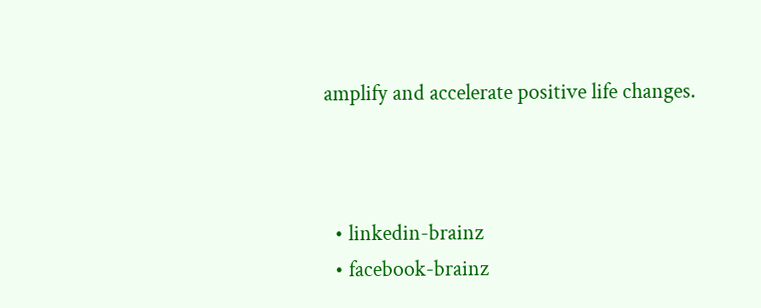amplify and accelerate positive life changes.



  • linkedin-brainz
  • facebook-brainz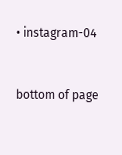• instagram-04


bottom of page